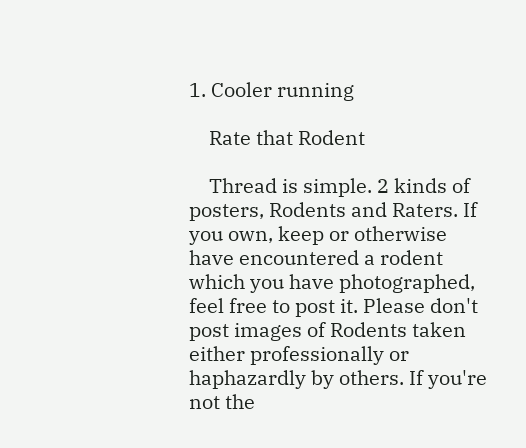1. Cooler running

    Rate that Rodent

    Thread is simple. 2 kinds of posters, Rodents and Raters. If you own, keep or otherwise have encountered a rodent which you have photographed, feel free to post it. Please don't post images of Rodents taken either professionally or haphazardly by others. If you're not the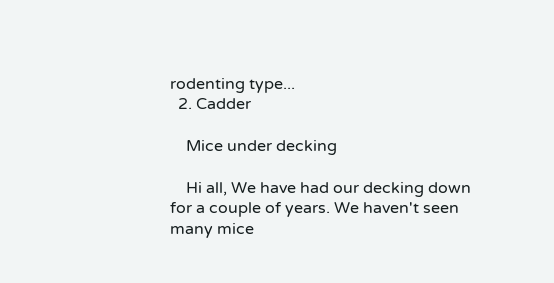rodenting type...
  2. Cadder

    Mice under decking

    Hi all, We have had our decking down for a couple of years. We haven't seen many mice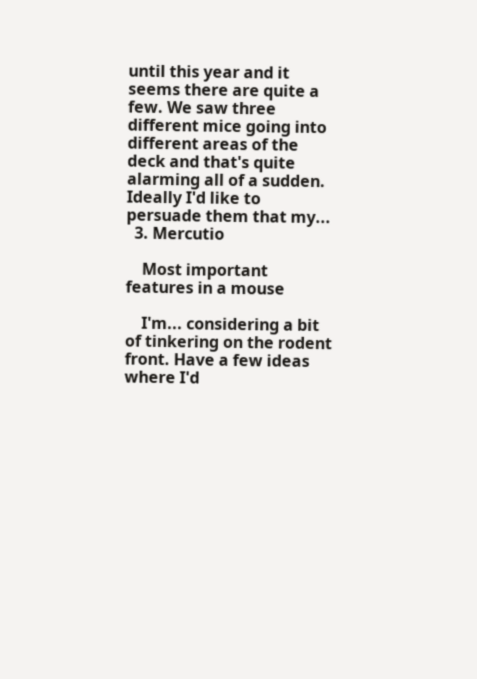until this year and it seems there are quite a few. We saw three different mice going into different areas of the deck and that's quite alarming all of a sudden. Ideally I'd like to persuade them that my...
  3. Mercutio

    Most important features in a mouse

    I'm... considering a bit of tinkering on the rodent front. Have a few ideas where I'd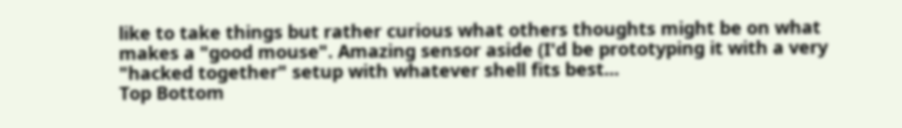like to take things but rather curious what others thoughts might be on what makes a "good mouse". Amazing sensor aside (I'd be prototyping it with a very "hacked together" setup with whatever shell fits best...
Top Bottom